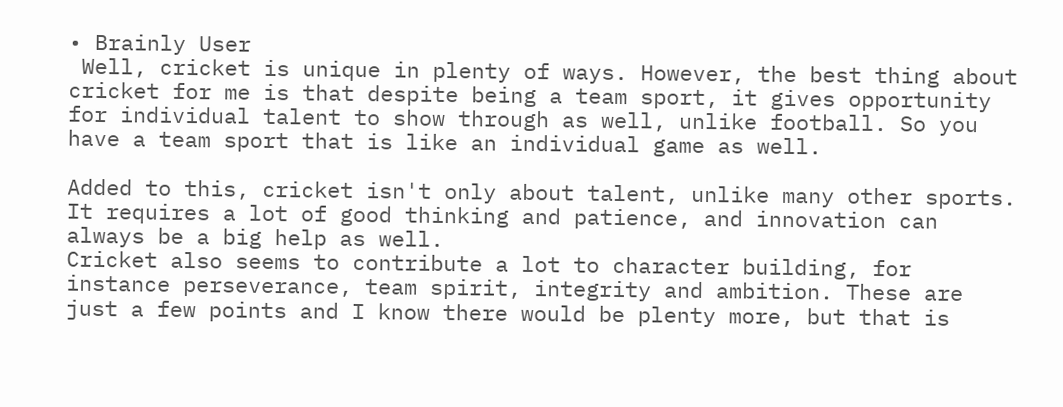• Brainly User
 Well, cricket is unique in plenty of ways. However, the best thing about cricket for me is that despite being a team sport, it gives opportunity for individual talent to show through as well, unlike football. So you have a team sport that is like an individual game as well.

Added to this, cricket isn't only about talent, unlike many other sports. It requires a lot of good thinking and patience, and innovation can always be a big help as well.
Cricket also seems to contribute a lot to character building, for instance perseverance, team spirit, integrity and ambition. These are just a few points and I know there would be plenty more, but that is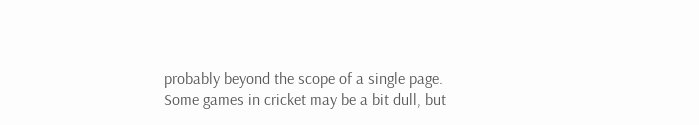probably beyond the scope of a single page.
Some games in cricket may be a bit dull, but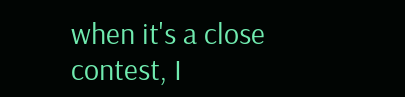when it's a close contest, I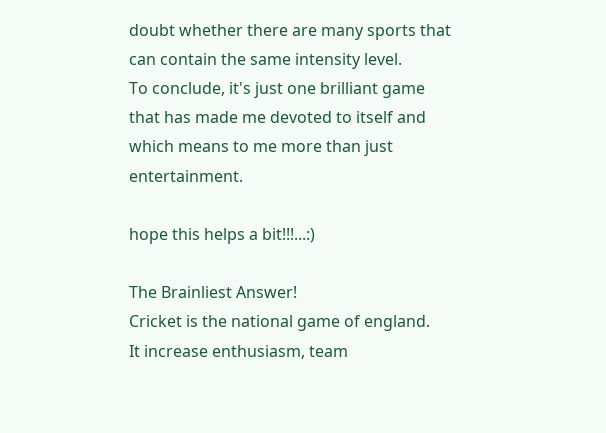doubt whether there are many sports that can contain the same intensity level.
To conclude, it's just one brilliant game that has made me devoted to itself and which means to me more than just entertainment.

hope this helps a bit!!!...:)

The Brainliest Answer!
Cricket is the national game of england.
It increase enthusiasm, team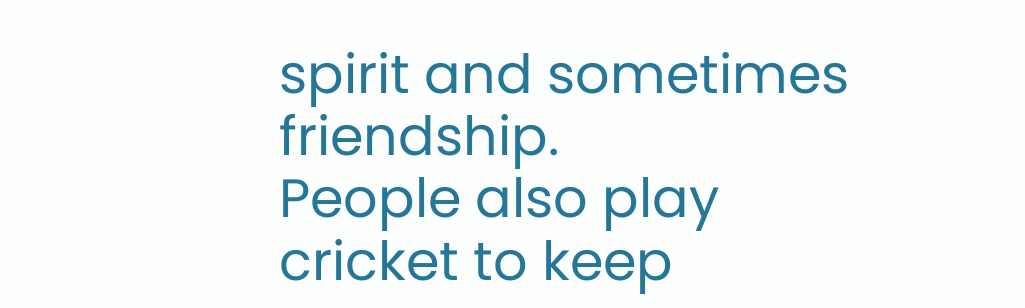spirit and sometimes friendship.
People also play cricket to keep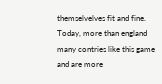themselvelves fit and fine.
Today, more than england many contries like this game and are more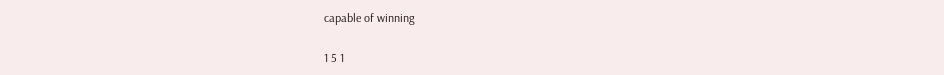capable of winning

1 5 1